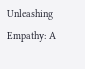Unleashing Empathy: A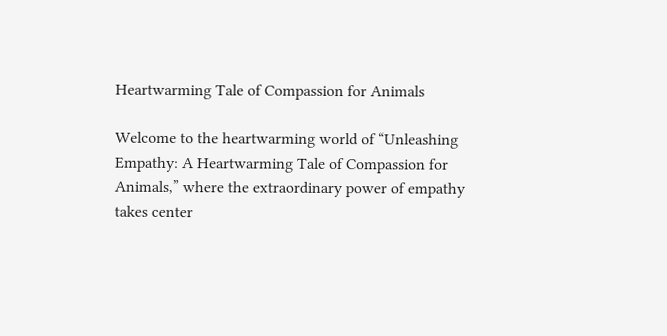Heartwarming Tale of Compassion for Animals

Welcome to the heartwarming world of “Unleashing Empathy: A Heartwarming Tale of Compassion for Animals,” where the extraordinary power of empathy takes center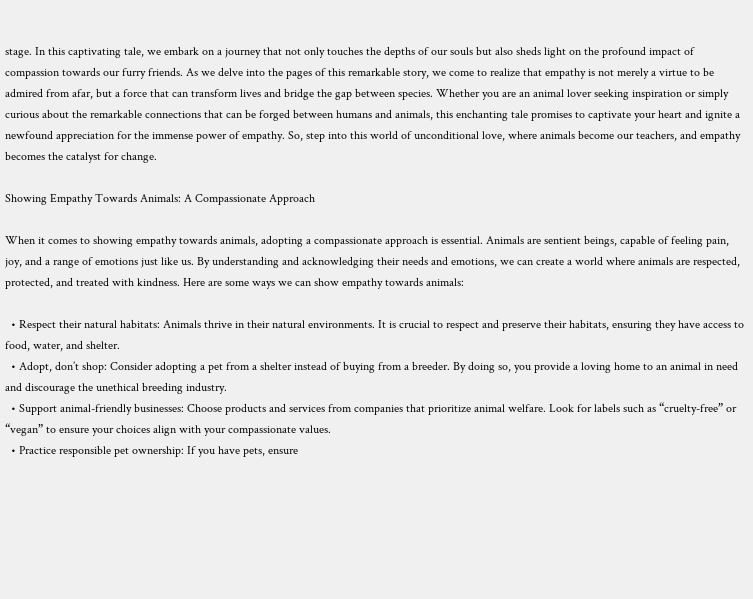stage. In this captivating tale, we embark on a journey that not only touches the depths of our souls but also sheds light on the profound impact of compassion towards our furry friends. As we delve into the pages of this remarkable story, we come to realize that empathy is not merely a virtue to be admired from afar, but a force that can transform lives and bridge the gap between species. Whether you are an animal lover seeking inspiration or simply curious about the remarkable connections that can be forged between humans and animals, this enchanting tale promises to captivate your heart and ignite a newfound appreciation for the immense power of empathy. So, step into this world of unconditional love, where animals become our teachers, and empathy becomes the catalyst for change.

Showing Empathy Towards Animals: A Compassionate Approach

When it comes to showing empathy towards animals, adopting a compassionate approach is essential. Animals are sentient beings, capable of feeling pain, joy, and a range of emotions just like us. By understanding and acknowledging their needs and emotions, we can create a world where animals are respected, protected, and treated with kindness. Here are some ways we can show empathy towards animals:

  • Respect their natural habitats: Animals thrive in their natural environments. It is crucial to respect and preserve their habitats, ensuring they have access to food, water, and shelter.
  • Adopt, don’t shop: Consider adopting a pet from a shelter instead of buying from a breeder. By doing so, you provide a loving home to an animal in need and discourage the unethical breeding industry.
  • Support animal-friendly businesses: Choose products and services from companies that prioritize animal welfare. Look for labels such as “cruelty-free” or “vegan” to ensure your choices align with your compassionate values.
  • Practice responsible pet ownership: If you have pets, ensure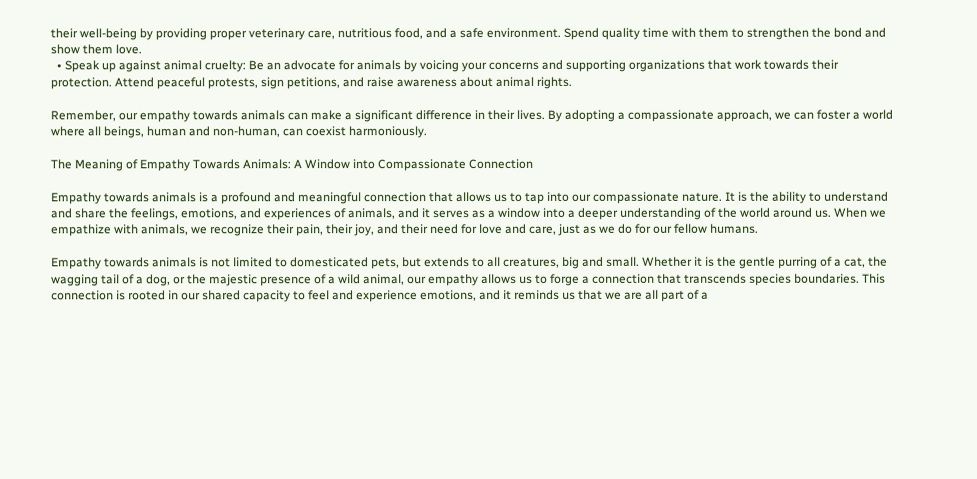their well-being by providing proper veterinary care, nutritious food, and a safe environment. Spend quality time with them to strengthen the bond and show them love.
  • Speak up against animal cruelty: Be an advocate for animals by voicing your concerns and supporting organizations that work towards their protection. Attend peaceful protests, sign petitions, and raise awareness about animal rights.

Remember, our empathy towards animals can make a significant difference in their lives. By adopting a compassionate approach, we can foster a world where all beings, human and non-human, can coexist harmoniously.

The Meaning of Empathy Towards Animals: A Window into Compassionate Connection

Empathy towards animals is a profound and meaningful connection that allows us to tap into our compassionate nature. It is the ability to understand and share the feelings, emotions, and experiences of animals, and it serves as a window into a deeper understanding of the world around us. When we empathize with animals, we recognize their pain, their joy, and their need for love and care, just as we do for our fellow humans.

Empathy towards animals is not limited to domesticated pets, but extends to all creatures, big and small. Whether it is the gentle purring of a cat, the wagging tail of a dog, or the majestic presence of a wild animal, our empathy allows us to forge a connection that transcends species boundaries. This connection is rooted in our shared capacity to feel and experience emotions, and it reminds us that we are all part of a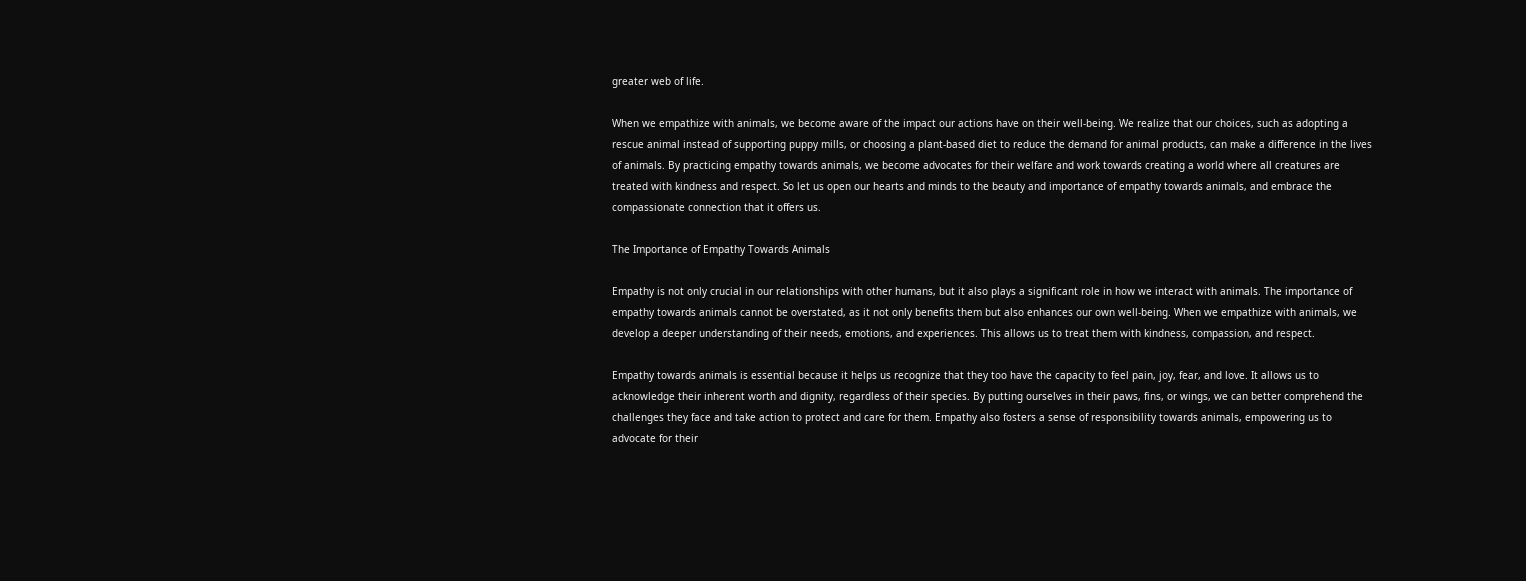greater web of life.

When we empathize with animals, we become aware of the impact our actions have on their well-being. We realize that our choices, such as adopting a rescue animal instead of supporting puppy mills, or choosing a plant-based diet to reduce the demand for animal products, can make a difference in the lives of animals. By practicing empathy towards animals, we become advocates for their welfare and work towards creating a world where all creatures are treated with kindness and respect. So let us open our hearts and minds to the beauty and importance of empathy towards animals, and embrace the compassionate connection that it offers us.

The Importance of Empathy Towards Animals

Empathy is not only crucial in our relationships with other humans, but it also plays a significant role in how we interact with animals. The importance of empathy towards animals cannot be overstated, as it not only benefits them but also enhances our own well-being. When we empathize with animals, we develop a deeper understanding of their needs, emotions, and experiences. This allows us to treat them with kindness, compassion, and respect.

Empathy towards animals is essential because it helps us recognize that they too have the capacity to feel pain, joy, fear, and love. It allows us to acknowledge their inherent worth and dignity, regardless of their species. By putting ourselves in their paws, fins, or wings, we can better comprehend the challenges they face and take action to protect and care for them. Empathy also fosters a sense of responsibility towards animals, empowering us to advocate for their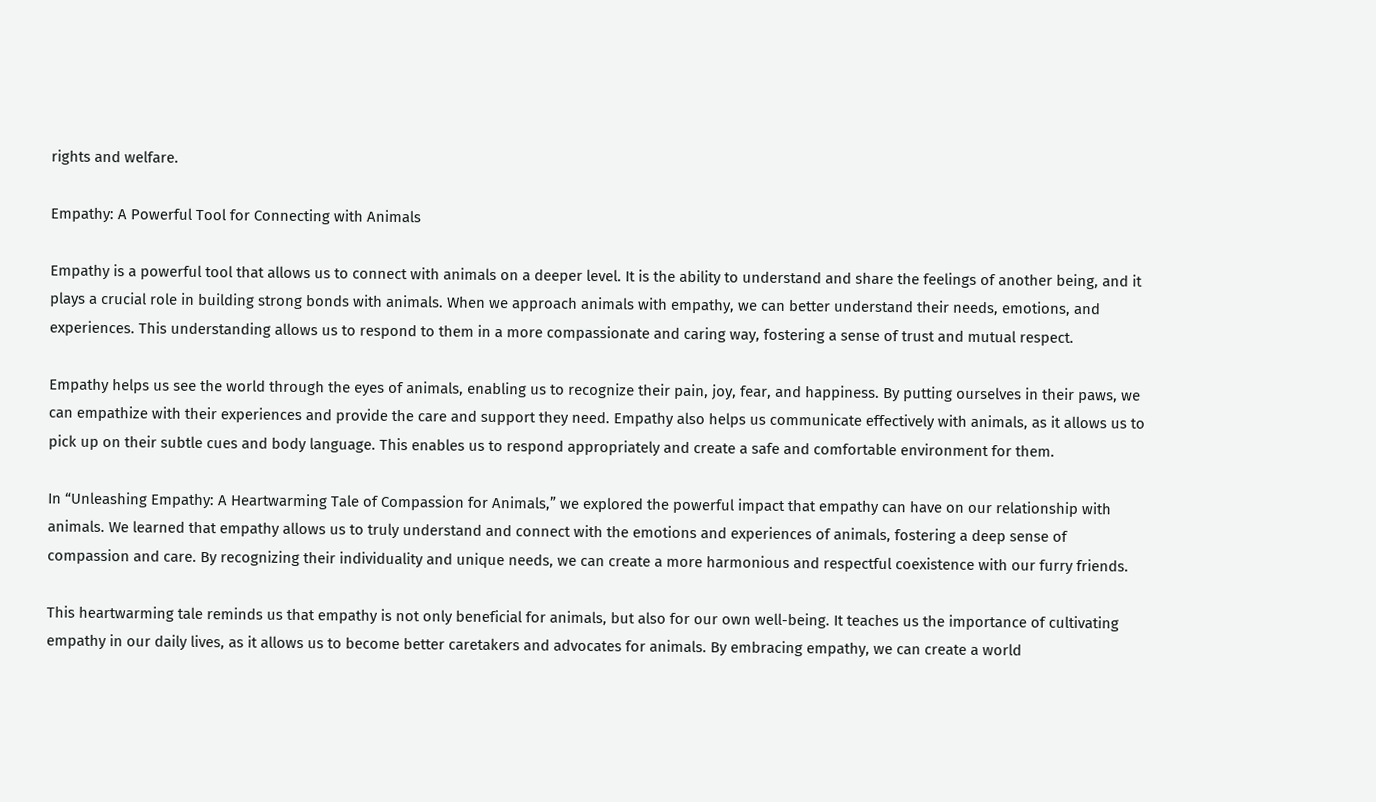rights and welfare.

Empathy: A Powerful Tool for Connecting with Animals

Empathy is a powerful tool that allows us to connect with animals on a deeper level. It is the ability to understand and share the feelings of another being, and it plays a crucial role in building strong bonds with animals. When we approach animals with empathy, we can better understand their needs, emotions, and experiences. This understanding allows us to respond to them in a more compassionate and caring way, fostering a sense of trust and mutual respect.

Empathy helps us see the world through the eyes of animals, enabling us to recognize their pain, joy, fear, and happiness. By putting ourselves in their paws, we can empathize with their experiences and provide the care and support they need. Empathy also helps us communicate effectively with animals, as it allows us to pick up on their subtle cues and body language. This enables us to respond appropriately and create a safe and comfortable environment for them.

In “Unleashing Empathy: A Heartwarming Tale of Compassion for Animals,” we explored the powerful impact that empathy can have on our relationship with animals. We learned that empathy allows us to truly understand and connect with the emotions and experiences of animals, fostering a deep sense of compassion and care. By recognizing their individuality and unique needs, we can create a more harmonious and respectful coexistence with our furry friends.

This heartwarming tale reminds us that empathy is not only beneficial for animals, but also for our own well-being. It teaches us the importance of cultivating empathy in our daily lives, as it allows us to become better caretakers and advocates for animals. By embracing empathy, we can create a world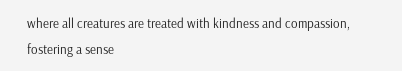where all creatures are treated with kindness and compassion, fostering a sense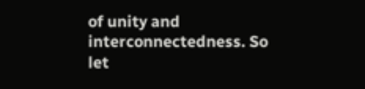of unity and interconnectedness. So let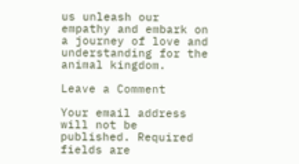us unleash our empathy and embark on a journey of love and understanding for the animal kingdom.

Leave a Comment

Your email address will not be published. Required fields are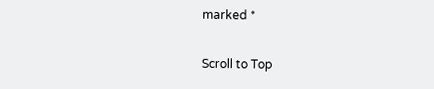marked *

Scroll to Top